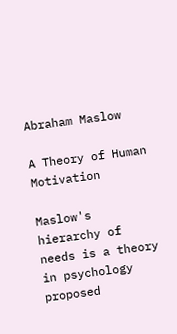Abraham Maslow

A Theory of Human Motivation

Maslow's hierarchy of needs is a theory in psychology proposed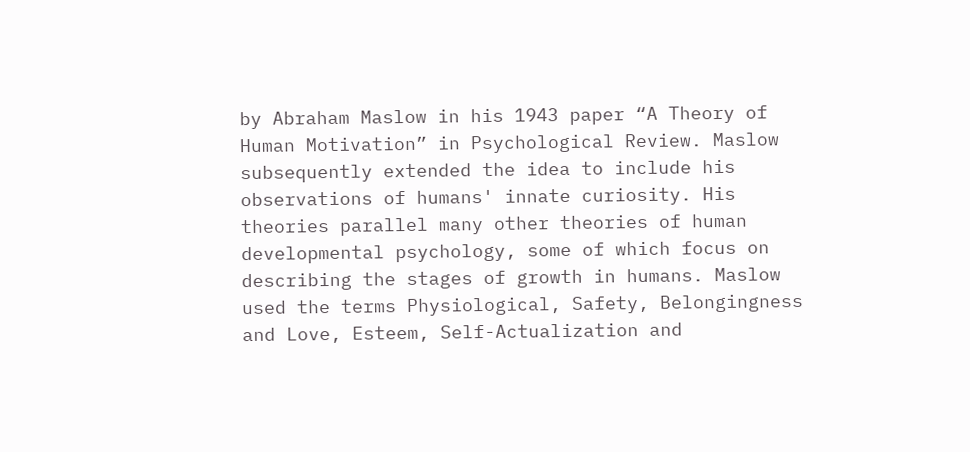by Abraham Maslow in his 1943 paper “A Theory of Human Motivation” in Psychological Review. Maslow subsequently extended the idea to include his observations of humans' innate curiosity. His theories parallel many other theories of human developmental psychology, some of which focus on describing the stages of growth in humans. Maslow used the terms Physiological, Safety, Belongingness and Love, Esteem, Self-Actualization and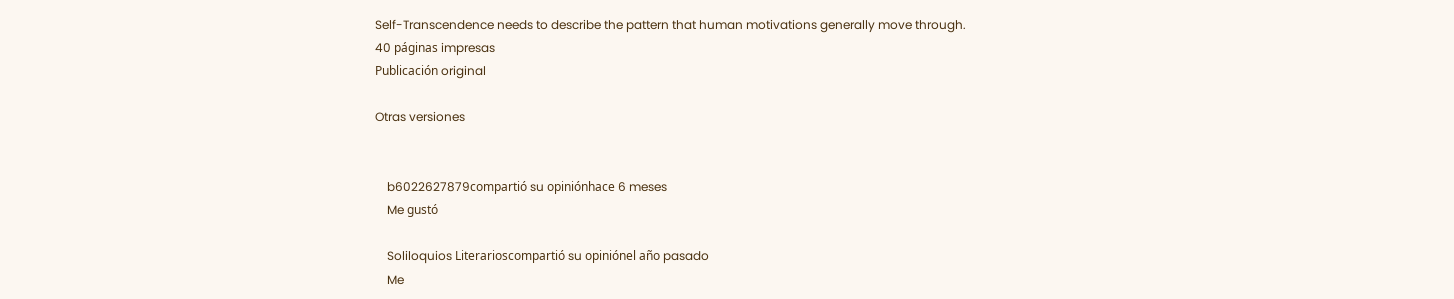Self-Transcendence needs to describe the pattern that human motivations generally move through.
40 páginas impresas
Publicación original

Otras versiones


    b6022627879compartió su opiniónhace 6 meses
    Me gustó

    Soliloquios Literarioscompartió su opiniónel año pasado
    Me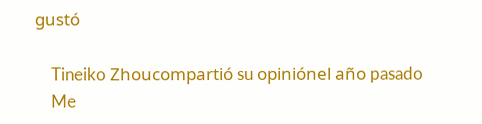gustó

    Tineiko Zhoucompartió su opiniónel año pasado
    Me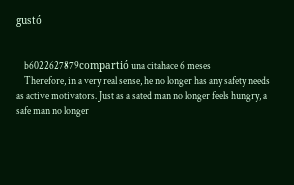gustó


    b6022627879compartió una citahace 6 meses
    Therefore, in a very real sense, he no longer has any safety needs as active motivators. Just as a sated man no longer feels hungry, a safe man no longer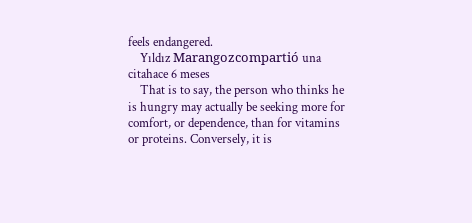feels endangered.
    Yıldız Marangozcompartió una citahace 6 meses
    That is to say, the person who thinks he is hungry may actually be seeking more for comfort, or dependence, than for vitamins or proteins. Conversely, it is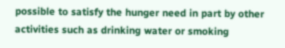possible to satisfy the hunger need in part by other activities such as drinking water or smoking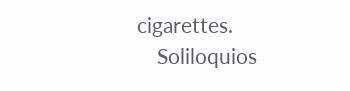cigarettes.
    Soliloquios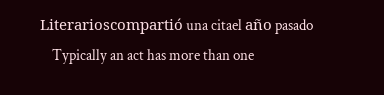Literarioscompartió una citael año pasado
    Typically an act has more than one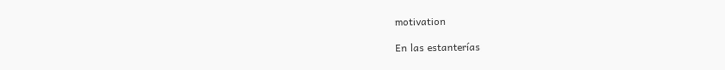motivation

En las estanterías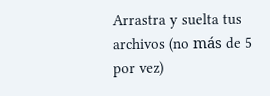Arrastra y suelta tus archivos (no más de 5 por vez)